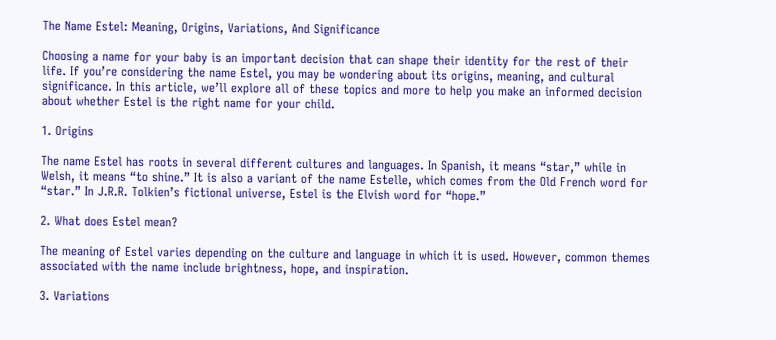The Name Estel: Meaning, Origins, Variations, And Significance

Choosing a name for your baby is an important decision that can shape their identity for the rest of their life. If you’re considering the name Estel, you may be wondering about its origins, meaning, and cultural significance. In this article, we’ll explore all of these topics and more to help you make an informed decision about whether Estel is the right name for your child.

1. Origins

The name Estel has roots in several different cultures and languages. In Spanish, it means “star,” while in Welsh, it means “to shine.” It is also a variant of the name Estelle, which comes from the Old French word for “star.” In J.R.R. Tolkien’s fictional universe, Estel is the Elvish word for “hope.”

2. What does Estel mean?

The meaning of Estel varies depending on the culture and language in which it is used. However, common themes associated with the name include brightness, hope, and inspiration.

3. Variations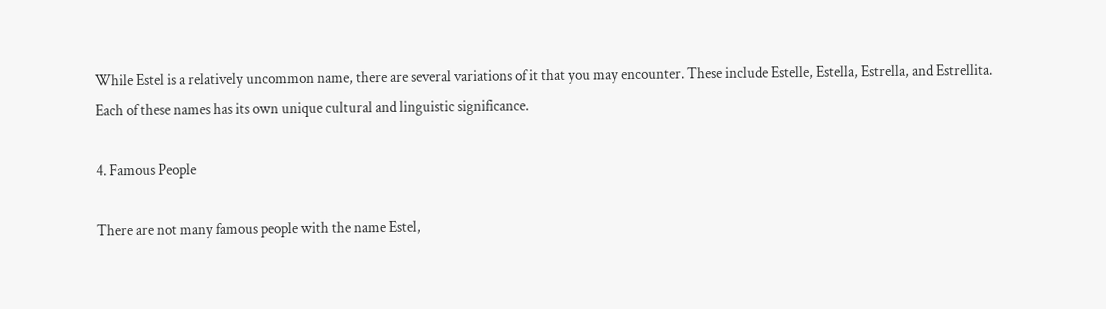While Estel is a relatively uncommon name, there are several variations of it that you may encounter. These include Estelle, Estella, Estrella, and Estrellita. Each of these names has its own unique cultural and linguistic significance.

4. Famous People

There are not many famous people with the name Estel,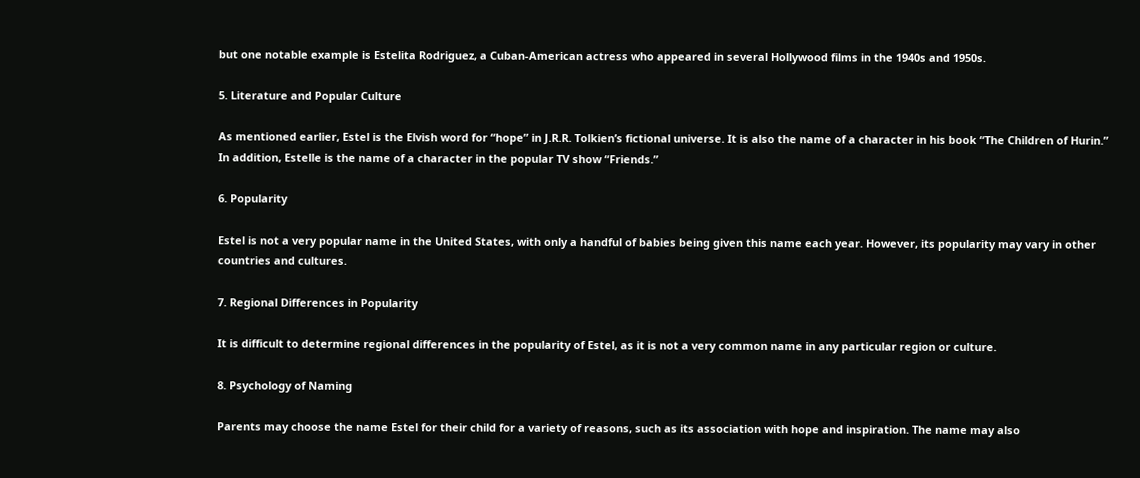but one notable example is Estelita Rodriguez, a Cuban-American actress who appeared in several Hollywood films in the 1940s and 1950s.

5. Literature and Popular Culture

As mentioned earlier, Estel is the Elvish word for “hope” in J.R.R. Tolkien’s fictional universe. It is also the name of a character in his book “The Children of Hurin.” In addition, Estelle is the name of a character in the popular TV show “Friends.”

6. Popularity

Estel is not a very popular name in the United States, with only a handful of babies being given this name each year. However, its popularity may vary in other countries and cultures.

7. Regional Differences in Popularity

It is difficult to determine regional differences in the popularity of Estel, as it is not a very common name in any particular region or culture.

8. Psychology of Naming

Parents may choose the name Estel for their child for a variety of reasons, such as its association with hope and inspiration. The name may also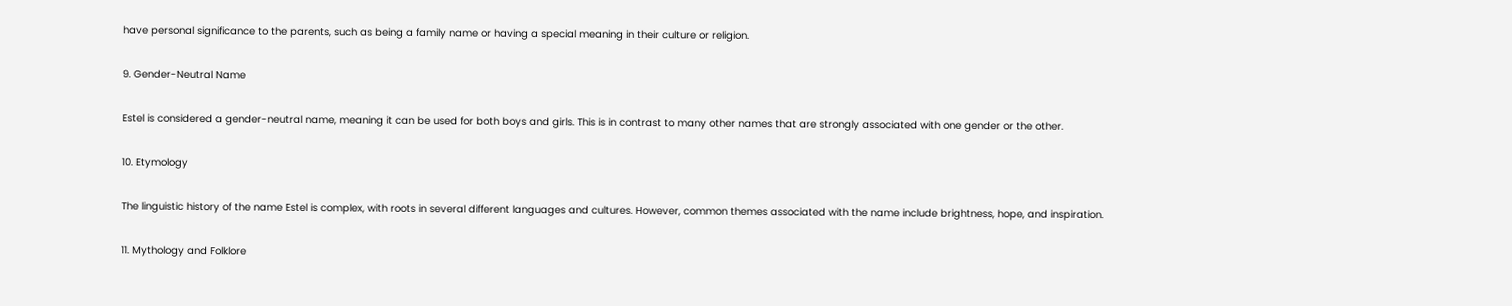have personal significance to the parents, such as being a family name or having a special meaning in their culture or religion.

9. Gender-Neutral Name

Estel is considered a gender-neutral name, meaning it can be used for both boys and girls. This is in contrast to many other names that are strongly associated with one gender or the other.

10. Etymology

The linguistic history of the name Estel is complex, with roots in several different languages and cultures. However, common themes associated with the name include brightness, hope, and inspiration.

11. Mythology and Folklore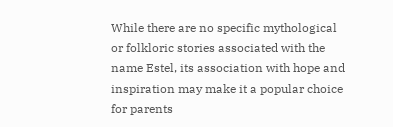While there are no specific mythological or folkloric stories associated with the name Estel, its association with hope and inspiration may make it a popular choice for parents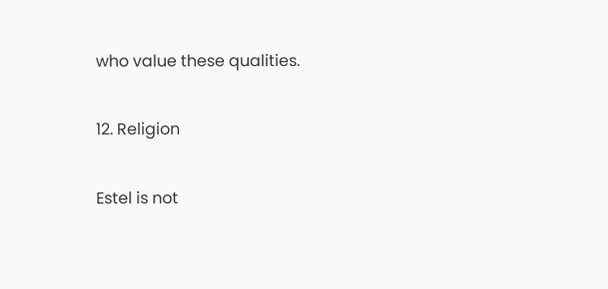who value these qualities.

12. Religion

Estel is not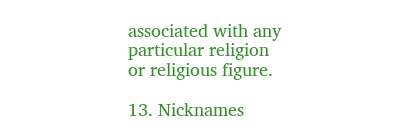associated with any particular religion or religious figure.

13. Nicknames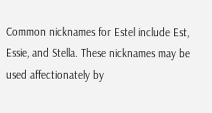Common nicknames for Estel include Est, Essie, and Stella. These nicknames may be used affectionately by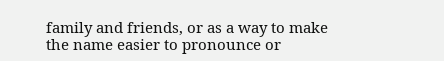family and friends, or as a way to make the name easier to pronounce or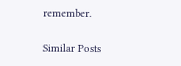remember.

Similar Posts